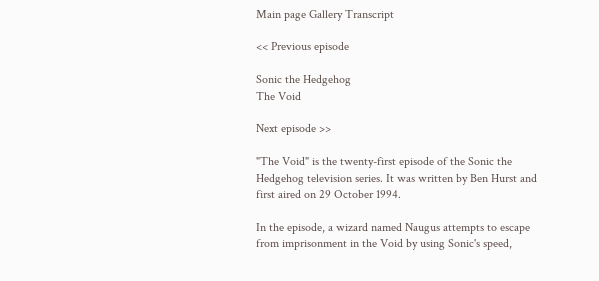Main page Gallery Transcript

<< Previous episode

Sonic the Hedgehog
The Void

Next episode >>

"The Void" is the twenty-first episode of the Sonic the Hedgehog television series. It was written by Ben Hurst and first aired on 29 October 1994.

In the episode, a wizard named Naugus attempts to escape from imprisonment in the Void by using Sonic's speed,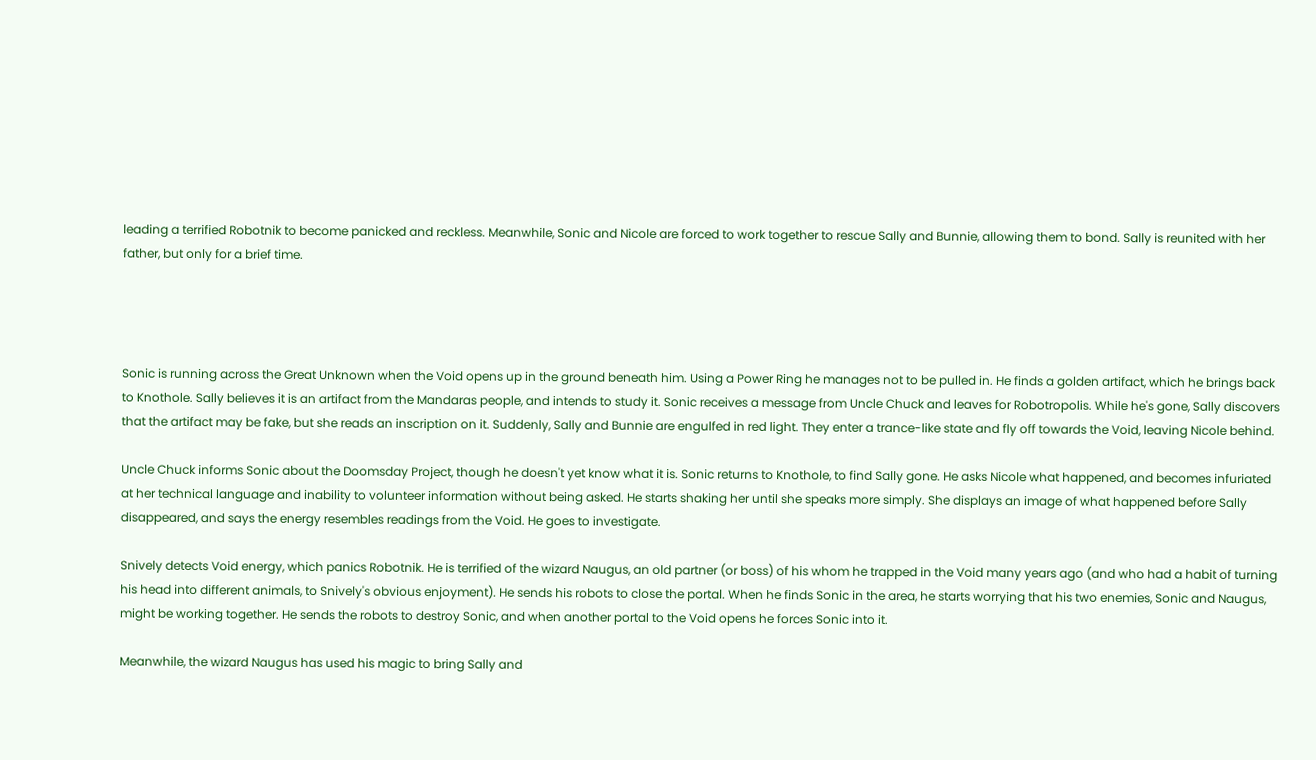leading a terrified Robotnik to become panicked and reckless. Meanwhile, Sonic and Nicole are forced to work together to rescue Sally and Bunnie, allowing them to bond. Sally is reunited with her father, but only for a brief time.




Sonic is running across the Great Unknown when the Void opens up in the ground beneath him. Using a Power Ring he manages not to be pulled in. He finds a golden artifact, which he brings back to Knothole. Sally believes it is an artifact from the Mandaras people, and intends to study it. Sonic receives a message from Uncle Chuck and leaves for Robotropolis. While he's gone, Sally discovers that the artifact may be fake, but she reads an inscription on it. Suddenly, Sally and Bunnie are engulfed in red light. They enter a trance-like state and fly off towards the Void, leaving Nicole behind.

Uncle Chuck informs Sonic about the Doomsday Project, though he doesn't yet know what it is. Sonic returns to Knothole, to find Sally gone. He asks Nicole what happened, and becomes infuriated at her technical language and inability to volunteer information without being asked. He starts shaking her until she speaks more simply. She displays an image of what happened before Sally disappeared, and says the energy resembles readings from the Void. He goes to investigate.

Snively detects Void energy, which panics Robotnik. He is terrified of the wizard Naugus, an old partner (or boss) of his whom he trapped in the Void many years ago (and who had a habit of turning his head into different animals, to Snively's obvious enjoyment). He sends his robots to close the portal. When he finds Sonic in the area, he starts worrying that his two enemies, Sonic and Naugus, might be working together. He sends the robots to destroy Sonic, and when another portal to the Void opens he forces Sonic into it.

Meanwhile, the wizard Naugus has used his magic to bring Sally and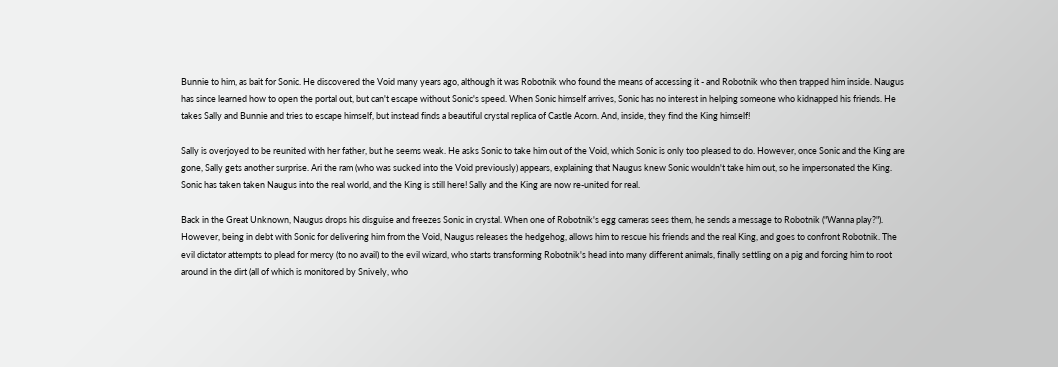Bunnie to him, as bait for Sonic. He discovered the Void many years ago, although it was Robotnik who found the means of accessing it - and Robotnik who then trapped him inside. Naugus has since learned how to open the portal out, but can't escape without Sonic's speed. When Sonic himself arrives, Sonic has no interest in helping someone who kidnapped his friends. He takes Sally and Bunnie and tries to escape himself, but instead finds a beautiful crystal replica of Castle Acorn. And, inside, they find the King himself!

Sally is overjoyed to be reunited with her father, but he seems weak. He asks Sonic to take him out of the Void, which Sonic is only too pleased to do. However, once Sonic and the King are gone, Sally gets another surprise. Ari the ram (who was sucked into the Void previously) appears, explaining that Naugus knew Sonic wouldn't take him out, so he impersonated the King. Sonic has taken taken Naugus into the real world, and the King is still here! Sally and the King are now re-united for real.

Back in the Great Unknown, Naugus drops his disguise and freezes Sonic in crystal. When one of Robotnik's egg cameras sees them, he sends a message to Robotnik ("Wanna play?"). However, being in debt with Sonic for delivering him from the Void, Naugus releases the hedgehog, allows him to rescue his friends and the real King, and goes to confront Robotnik. The evil dictator attempts to plead for mercy (to no avail) to the evil wizard, who starts transforming Robotnik's head into many different animals, finally settling on a pig and forcing him to root around in the dirt (all of which is monitored by Snively, who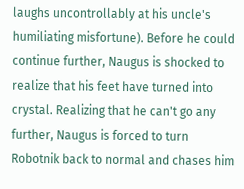laughs uncontrollably at his uncle's humiliating misfortune). Before he could continue further, Naugus is shocked to realize that his feet have turned into crystal. Realizing that he can't go any further, Naugus is forced to turn Robotnik back to normal and chases him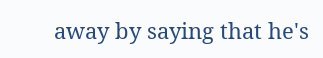away by saying that he's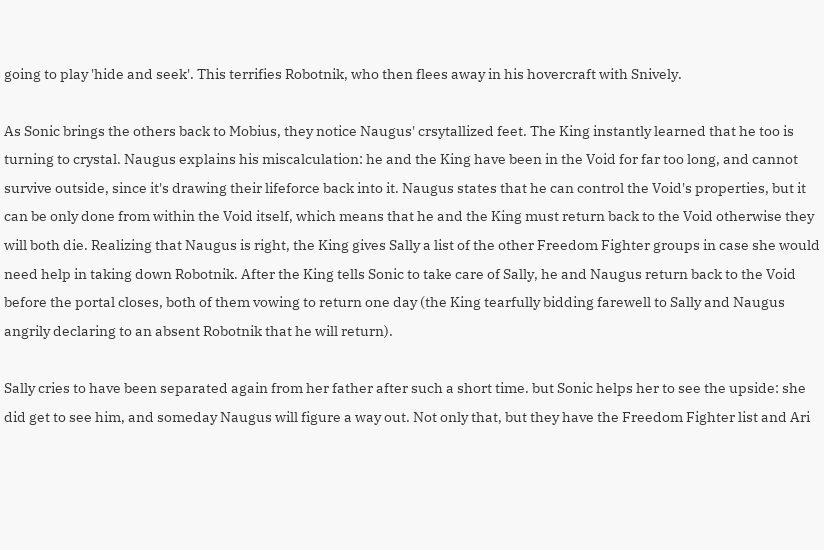going to play 'hide and seek'. This terrifies Robotnik, who then flees away in his hovercraft with Snively.

As Sonic brings the others back to Mobius, they notice Naugus' crsytallized feet. The King instantly learned that he too is turning to crystal. Naugus explains his miscalculation: he and the King have been in the Void for far too long, and cannot survive outside, since it's drawing their lifeforce back into it. Naugus states that he can control the Void's properties, but it can be only done from within the Void itself, which means that he and the King must return back to the Void otherwise they will both die. Realizing that Naugus is right, the King gives Sally a list of the other Freedom Fighter groups in case she would need help in taking down Robotnik. After the King tells Sonic to take care of Sally, he and Naugus return back to the Void before the portal closes, both of them vowing to return one day (the King tearfully bidding farewell to Sally and Naugus angrily declaring to an absent Robotnik that he will return).

Sally cries to have been separated again from her father after such a short time. but Sonic helps her to see the upside: she did get to see him, and someday Naugus will figure a way out. Not only that, but they have the Freedom Fighter list and Ari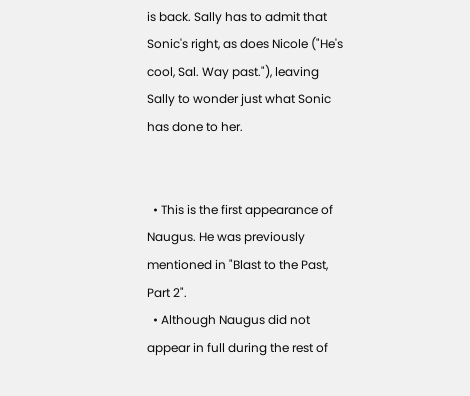is back. Sally has to admit that Sonic's right, as does Nicole ("He's cool, Sal. Way past."), leaving Sally to wonder just what Sonic has done to her.


  • This is the first appearance of Naugus. He was previously mentioned in "Blast to the Past, Part 2".
  • Although Naugus did not appear in full during the rest of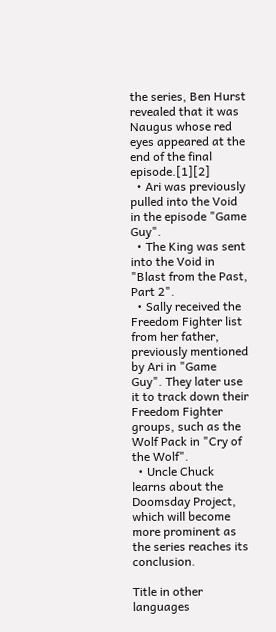the series, Ben Hurst revealed that it was Naugus whose red eyes appeared at the end of the final episode.[1][2]
  • Ari was previously pulled into the Void in the episode "Game Guy".
  • The King was sent into the Void in "Blast from the Past, Part 2".
  • Sally received the Freedom Fighter list from her father, previously mentioned by Ari in "Game Guy". They later use it to track down their Freedom Fighter groups, such as the Wolf Pack in "Cry of the Wolf".
  • Uncle Chuck learns about the Doomsday Project, which will become more prominent as the series reaches its conclusion.

Title in other languages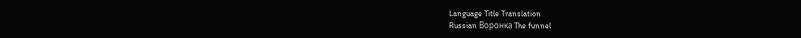Language Title Translation
Russian Воронка The funnel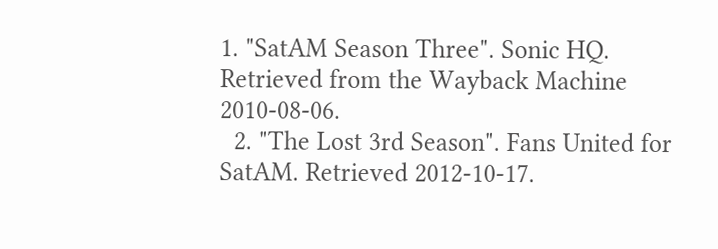1. "SatAM Season Three". Sonic HQ. Retrieved from the Wayback Machine 2010-08-06.
  2. "The Lost 3rd Season". Fans United for SatAM. Retrieved 2012-10-17.